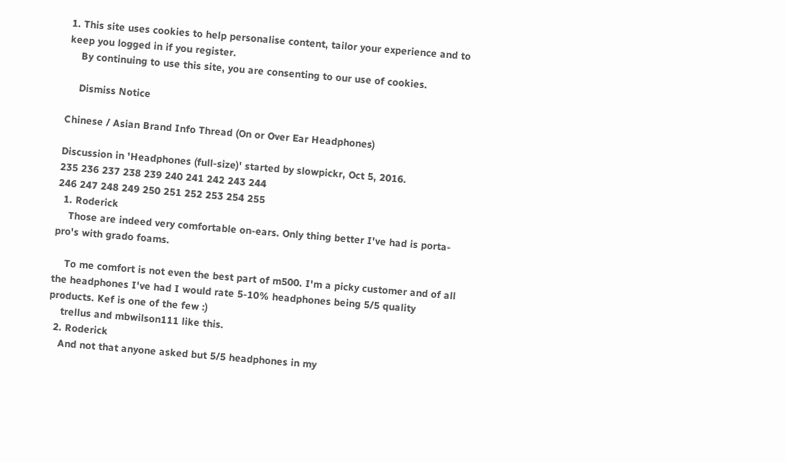1. This site uses cookies to help personalise content, tailor your experience and to keep you logged in if you register.
    By continuing to use this site, you are consenting to our use of cookies.

    Dismiss Notice

Chinese / Asian Brand Info Thread (On or Over Ear Headphones)

Discussion in 'Headphones (full-size)' started by slowpickr, Oct 5, 2016.
235 236 237 238 239 240 241 242 243 244
246 247 248 249 250 251 252 253 254 255
  1. Roderick
    Those are indeed very comfortable on-ears. Only thing better I've had is porta-pro's with grado foams.

    To me comfort is not even the best part of m500. I'm a picky customer and of all the headphones I've had I would rate 5-10% headphones being 5/5 quality products. Kef is one of the few :)
    trellus and mbwilson111 like this.
  2. Roderick
    And not that anyone asked but 5/5 headphones in my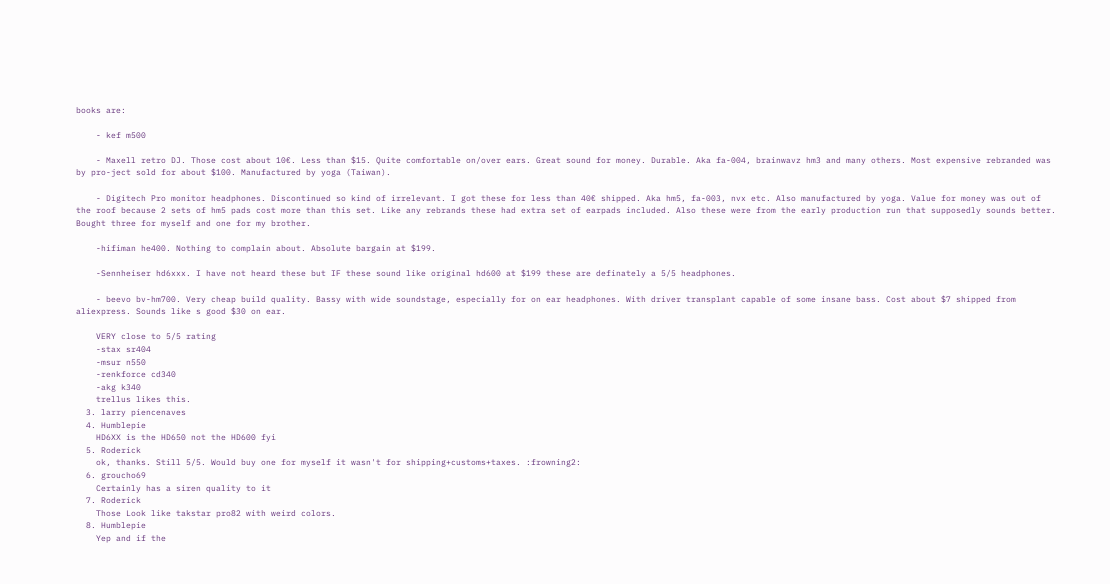books are:

    - kef m500

    - Maxell retro DJ. Those cost about 10€. Less than $15. Quite comfortable on/over ears. Great sound for money. Durable. Aka fa-004, brainwavz hm3 and many others. Most expensive rebranded was by pro-ject sold for about $100. Manufactured by yoga (Taiwan).

    - Digitech Pro monitor headphones. Discontinued so kind of irrelevant. I got these for less than 40€ shipped. Aka hm5, fa-003, nvx etc. Also manufactured by yoga. Value for money was out of the roof because 2 sets of hm5 pads cost more than this set. Like any rebrands these had extra set of earpads included. Also these were from the early production run that supposedly sounds better. Bought three for myself and one for my brother.

    -hifiman he400. Nothing to complain about. Absolute bargain at $199.

    -Sennheiser hd6xxx. I have not heard these but IF these sound like original hd600 at $199 these are definately a 5/5 headphones.

    - beevo bv-hm700. Very cheap build quality. Bassy with wide soundstage, especially for on ear headphones. With driver transplant capable of some insane bass. Cost about $7 shipped from aliexpress. Sounds like s good $30 on ear.

    VERY close to 5/5 rating
    -stax sr404
    -msur n550
    -renkforce cd340
    -akg k340
    trellus likes this.
  3. larry piencenaves
  4. Humblepie
    HD6XX is the HD650 not the HD600 fyi
  5. Roderick
    ok, thanks. Still 5/5. Would buy one for myself it wasn't for shipping+customs+taxes. :frowning2:
  6. groucho69
    Certainly has a siren quality to it
  7. Roderick
    Those Look like takstar pro82 with weird colors.
  8. Humblepie
    Yep and if the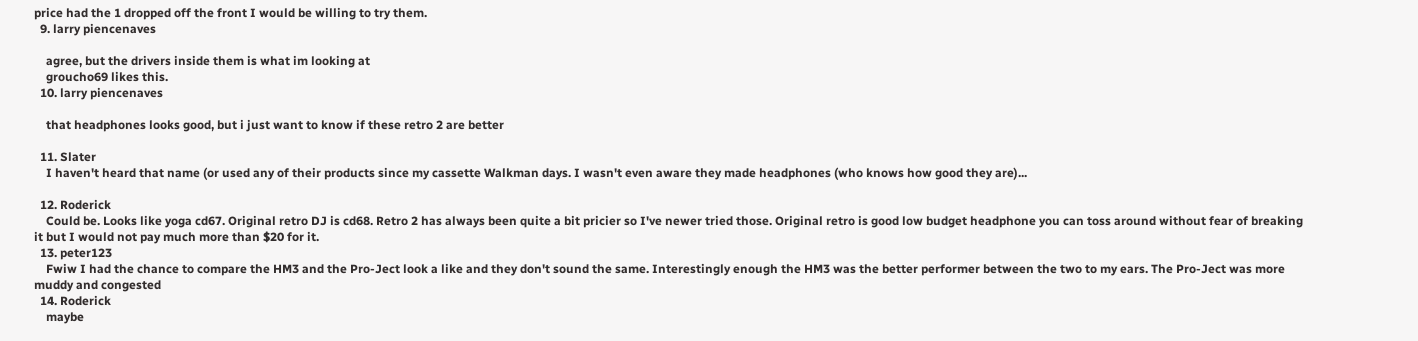price had the 1 dropped off the front I would be willing to try them.
  9. larry piencenaves

    agree, but the drivers inside them is what im looking at
    groucho69 likes this.
  10. larry piencenaves

    that headphones looks good, but i just want to know if these retro 2 are better

  11. Slater
    I haven't heard that name (or used any of their products since my cassette Walkman days. I wasn't even aware they made headphones (who knows how good they are)...

  12. Roderick
    Could be. Looks like yoga cd67. Original retro DJ is cd68. Retro 2 has always been quite a bit pricier so I've newer tried those. Original retro is good low budget headphone you can toss around without fear of breaking it but I would not pay much more than $20 for it.
  13. peter123
    Fwiw I had the chance to compare the HM3 and the Pro-Ject look a like and they don't sound the same. Interestingly enough the HM3 was the better performer between the two to my ears. The Pro-Ject was more muddy and congested
  14. Roderick
    maybe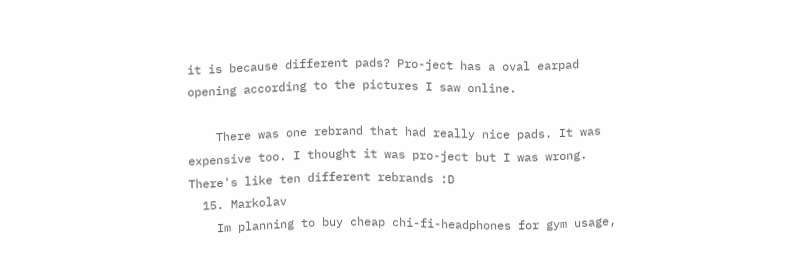it is because different pads? Pro-ject has a oval earpad opening according to the pictures I saw online.

    There was one rebrand that had really nice pads. It was expensive too. I thought it was pro-ject but I was wrong. There's like ten different rebrands :D
  15. Markolav
    Im planning to buy cheap chi-fi-headphones for gym usage,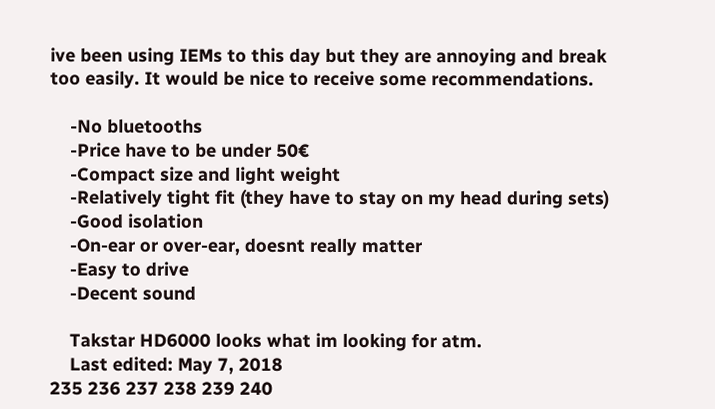ive been using IEMs to this day but they are annoying and break too easily. It would be nice to receive some recommendations.

    -No bluetooths
    -Price have to be under 50€
    -Compact size and light weight
    -Relatively tight fit (they have to stay on my head during sets)
    -Good isolation
    -On-ear or over-ear, doesnt really matter
    -Easy to drive
    -Decent sound

    Takstar HD6000 looks what im looking for atm.
    Last edited: May 7, 2018
235 236 237 238 239 240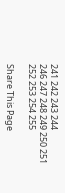241 242 243 244
246 247 248 249 250 251 252 253 254 255

Share This Page